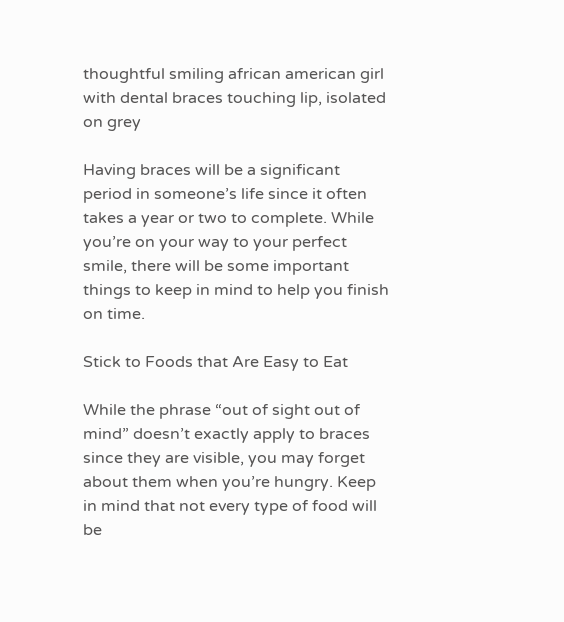thoughtful smiling african american girl with dental braces touching lip, isolated on grey

Having braces will be a significant period in someone’s life since it often takes a year or two to complete. While you’re on your way to your perfect smile, there will be some important things to keep in mind to help you finish on time.

Stick to Foods that Are Easy to Eat

While the phrase “out of sight out of mind” doesn’t exactly apply to braces since they are visible, you may forget about them when you’re hungry. Keep in mind that not every type of food will be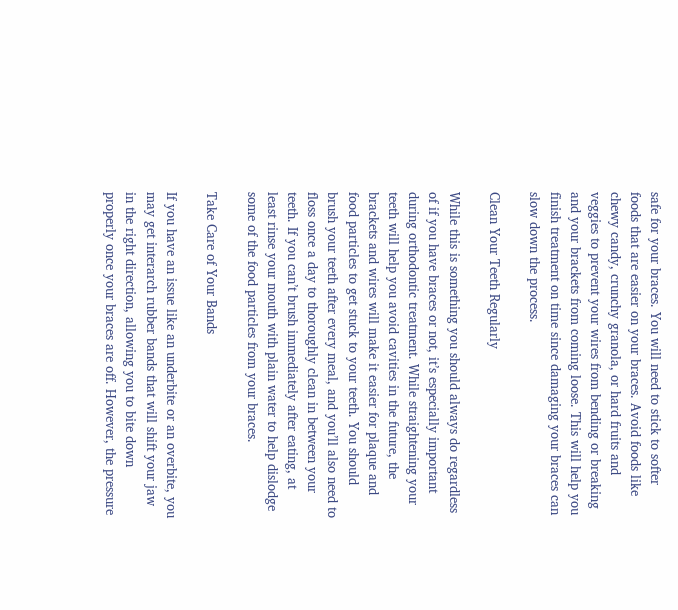safe for your braces. You will need to stick to softer foods that are easier on your braces. Avoid foods like chewy candy, crunchy granola, or hard fruits and veggies to prevent your wires from bending or breaking and your brackets from coming loose. This will help you finish treatment on time since damaging your braces can slow down the process.

Clean Your Teeth Regularly

While this is something you should always do regardless of if you have braces or not, it’s especially important during orthodontic treatment. While straightening your teeth will help you avoid cavities in the future, the brackets and wires will make it easier for plaque and food particles to get stuck to your teeth. You should brush your teeth after every meal, and you’ll also need to floss once a day to thoroughly clean in between your teeth. If you can’t brush immediately after eating, at least rinse your mouth with plain water to help dislodge some of the food particles from your braces.

Take Care of Your Bands

If you have an issue like an underbite or an overbite, you may get interarch rubber bands that will shift your jaw in the right direction, allowing you to bite down properly once your braces are off. However, the pressure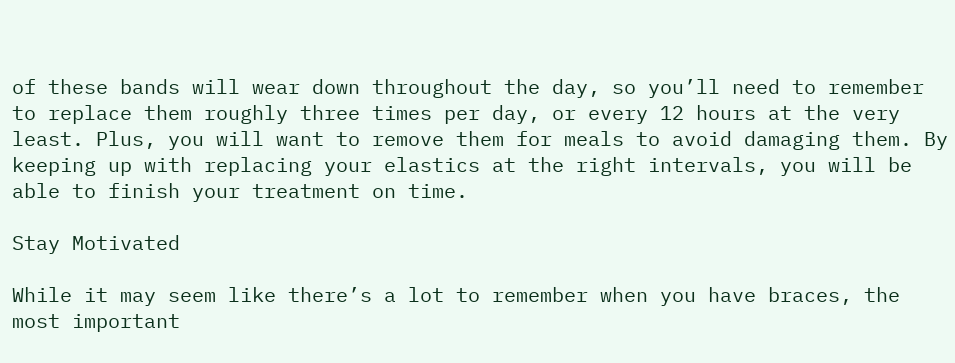of these bands will wear down throughout the day, so you’ll need to remember to replace them roughly three times per day, or every 12 hours at the very least. Plus, you will want to remove them for meals to avoid damaging them. By keeping up with replacing your elastics at the right intervals, you will be able to finish your treatment on time.

Stay Motivated

While it may seem like there’s a lot to remember when you have braces, the most important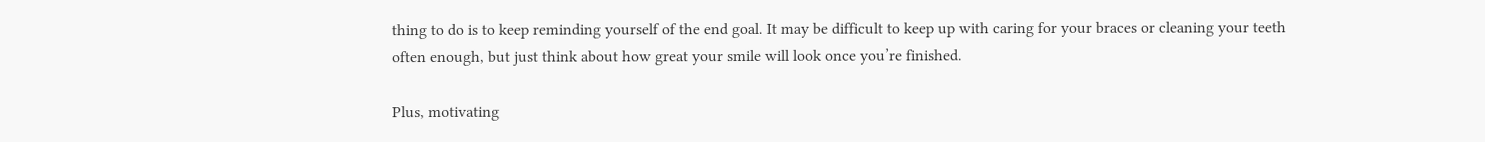thing to do is to keep reminding yourself of the end goal. It may be difficult to keep up with caring for your braces or cleaning your teeth often enough, but just think about how great your smile will look once you’re finished.

Plus, motivating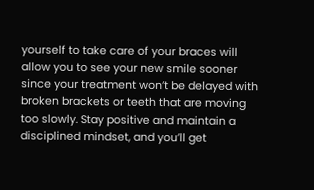yourself to take care of your braces will allow you to see your new smile sooner since your treatment won’t be delayed with broken brackets or teeth that are moving too slowly. Stay positive and maintain a disciplined mindset, and you’ll get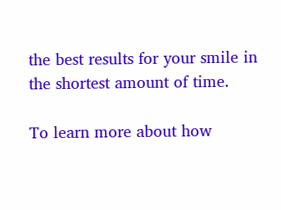the best results for your smile in the shortest amount of time.

To learn more about how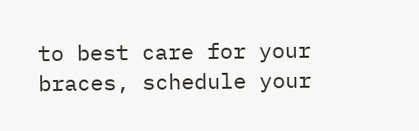to best care for your braces, schedule your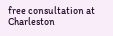free consultation at Charleston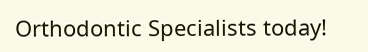Orthodontic Specialists today!